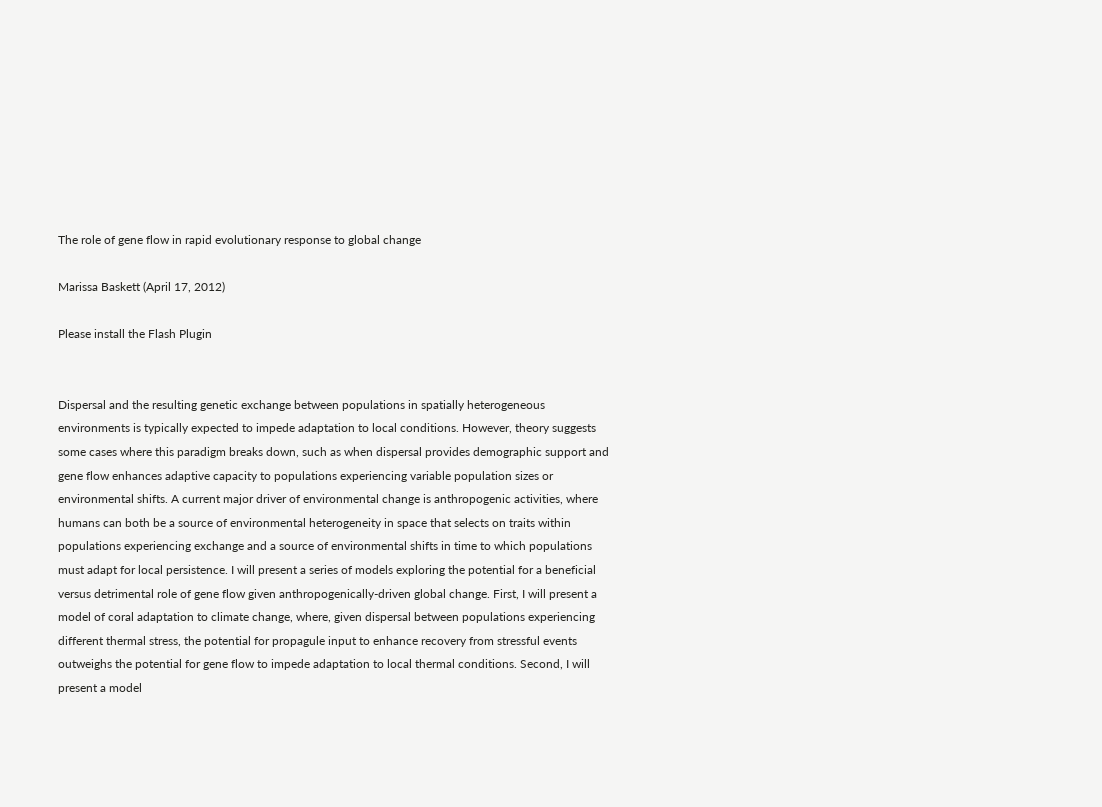The role of gene flow in rapid evolutionary response to global change

Marissa Baskett (April 17, 2012)

Please install the Flash Plugin


Dispersal and the resulting genetic exchange between populations in spatially heterogeneous environments is typically expected to impede adaptation to local conditions. However, theory suggests some cases where this paradigm breaks down, such as when dispersal provides demographic support and gene flow enhances adaptive capacity to populations experiencing variable population sizes or environmental shifts. A current major driver of environmental change is anthropogenic activities, where humans can both be a source of environmental heterogeneity in space that selects on traits within populations experiencing exchange and a source of environmental shifts in time to which populations must adapt for local persistence. I will present a series of models exploring the potential for a beneficial versus detrimental role of gene flow given anthropogenically-driven global change. First, I will present a model of coral adaptation to climate change, where, given dispersal between populations experiencing different thermal stress, the potential for propagule input to enhance recovery from stressful events outweighs the potential for gene flow to impede adaptation to local thermal conditions. Second, I will present a model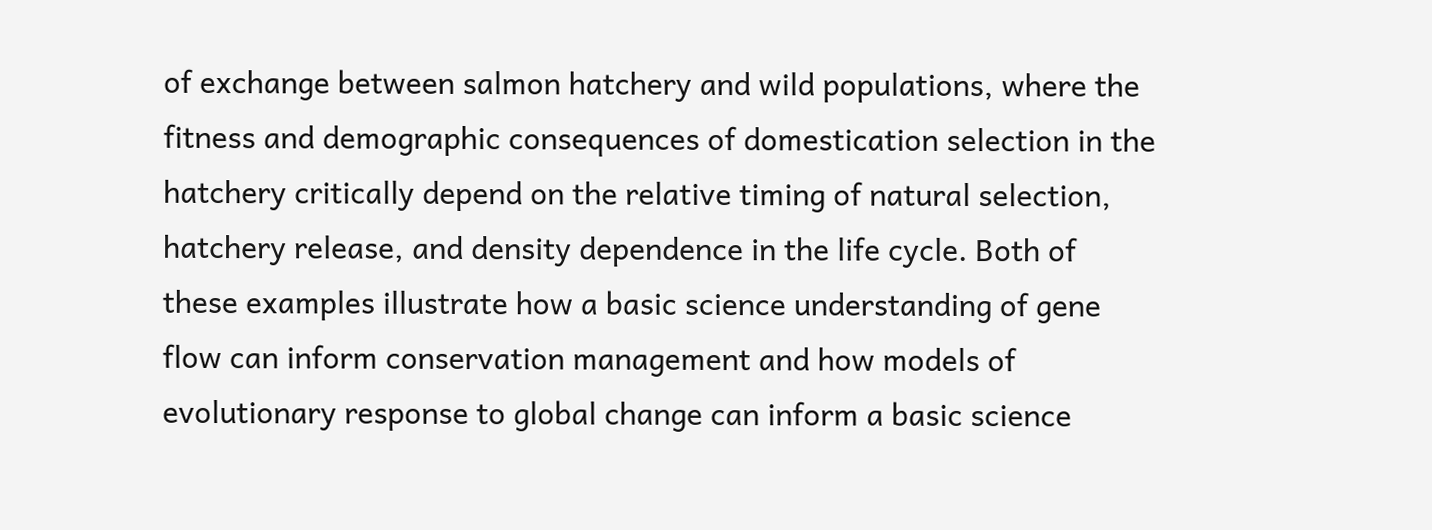of exchange between salmon hatchery and wild populations, where the fitness and demographic consequences of domestication selection in the hatchery critically depend on the relative timing of natural selection, hatchery release, and density dependence in the life cycle. Both of these examples illustrate how a basic science understanding of gene flow can inform conservation management and how models of evolutionary response to global change can inform a basic science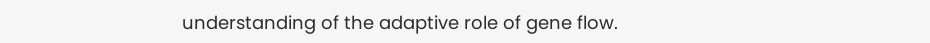understanding of the adaptive role of gene flow.